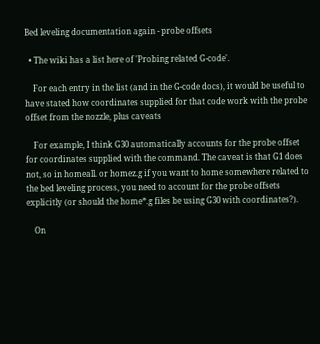Bed leveling documentation again - probe offsets

  • The wiki has a list here of 'Probing related G-code'.

    For each entry in the list (and in the G-code docs), it would be useful to have stated how coordinates supplied for that code work with the probe offset from the nozzle, plus caveats

    For example, I think G30 automatically accounts for the probe offset for coordinates supplied with the command. The caveat is that G1 does not, so in homeall. or homez.g if you want to home somewhere related to the bed leveling process, you need to account for the probe offsets explicitly (or should the home*.g files be using G30 with coordinates?).

    On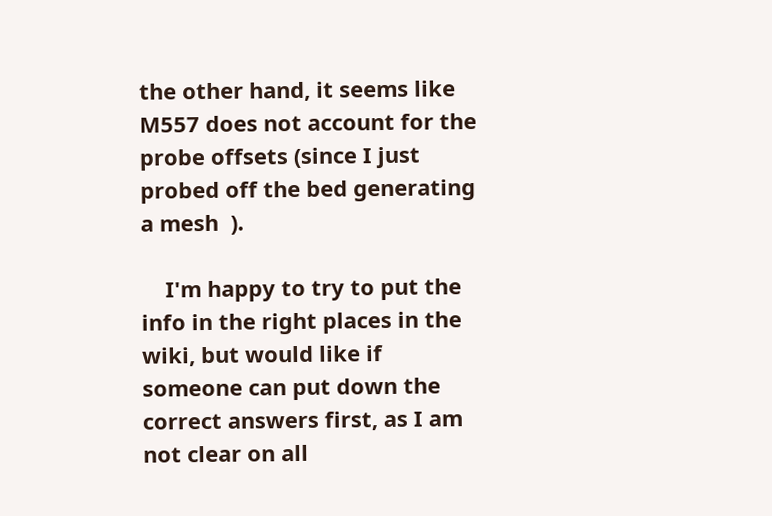the other hand, it seems like M557 does not account for the probe offsets (since I just probed off the bed generating a mesh  ).

    I'm happy to try to put the info in the right places in the wiki, but would like if someone can put down the correct answers first, as I am not clear on all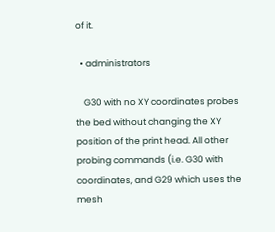of it.

  • administrators

    G30 with no XY coordinates probes the bed without changing the XY position of the print head. All other probing commands (i.e. G30 with coordinates, and G29 which uses the mesh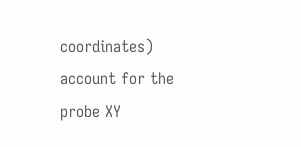coordinates) account for the probe XY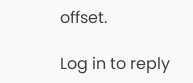offset.

Log in to reply